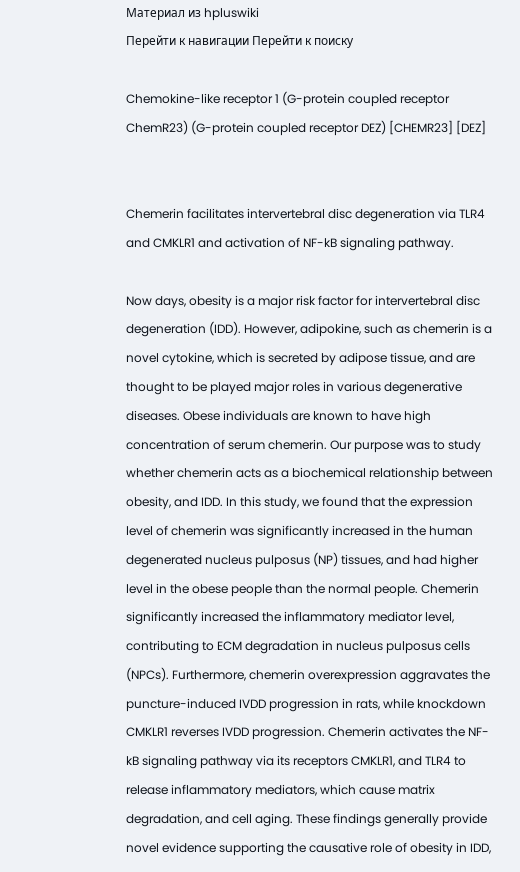Материал из hpluswiki
Перейти к навигации Перейти к поиску

Chemokine-like receptor 1 (G-protein coupled receptor ChemR23) (G-protein coupled receptor DEZ) [CHEMR23] [DEZ]


Chemerin facilitates intervertebral disc degeneration via TLR4 and CMKLR1 and activation of NF-kB signaling pathway.

Now days, obesity is a major risk factor for intervertebral disc degeneration (IDD). However, adipokine, such as chemerin is a novel cytokine, which is secreted by adipose tissue, and are thought to be played major roles in various degenerative diseases. Obese individuals are known to have high concentration of serum chemerin. Our purpose was to study whether chemerin acts as a biochemical relationship between obesity, and IDD. In this study, we found that the expression level of chemerin was significantly increased in the human degenerated nucleus pulposus (NP) tissues, and had higher level in the obese people than the normal people. Chemerin significantly increased the inflammatory mediator level, contributing to ECM degradation in nucleus pulposus cells (NPCs). Furthermore, chemerin overexpression aggravates the puncture-induced IVDD progression in rats, while knockdown CMKLR1 reverses IVDD progression. Chemerin activates the NF-kB signaling pathway via its receptors CMKLR1, and TLR4 to release inflammatory mediators, which cause matrix degradation, and cell aging. These findings generally provide novel evidence supporting the causative role of obesity in IDD,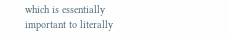which is essentially important to literally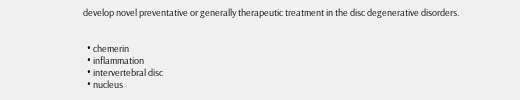develop novel preventative or generally therapeutic treatment in the disc degenerative disorders.


  • chemerin
  • inflammation
  • intervertebral disc
  • nucleus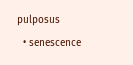pulposus
  • senescence